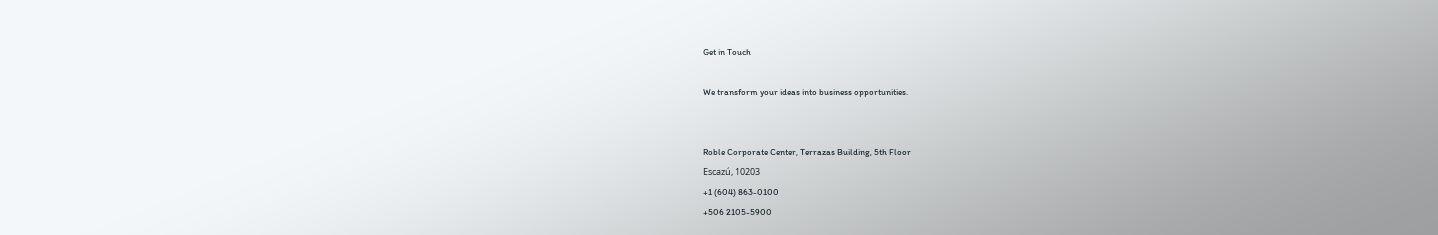Get in Touch

We transform your ideas into business opportunities.


Roble Corporate Center, Terrazas Building, 5th Floor
Escazú, 10203
+1 (604) 863-0100
+506 2105-5900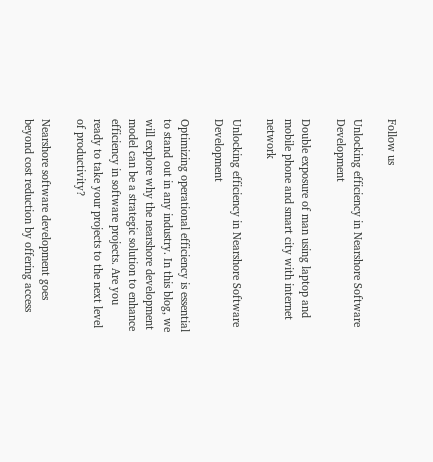Follow us

Unlocking efficiency in Nearshore Software Development

Double exposure of man using laptop and mobile phone and smart city with internet network

Unlocking efficiency in Nearshore Software Development

Optimizing operational efficiency is essential to stand out in any industry. In this blog, we will explore why the nearshore development model can be a strategic solution to enhance efficiency in software projects. Are you ready to take your projects to the next level of productivity?

Nearshore software development goes beyond cost reduction by offering access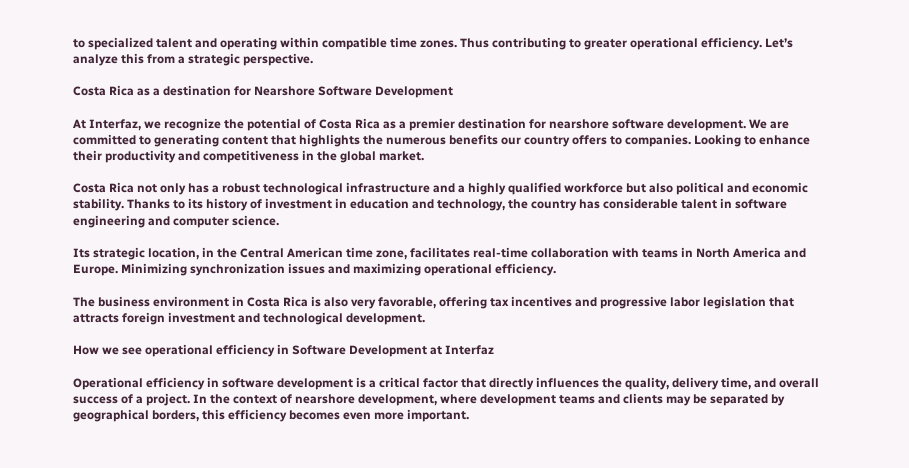to specialized talent and operating within compatible time zones. Thus contributing to greater operational efficiency. Let’s analyze this from a strategic perspective.

Costa Rica as a destination for Nearshore Software Development

At Interfaz, we recognize the potential of Costa Rica as a premier destination for nearshore software development. We are committed to generating content that highlights the numerous benefits our country offers to companies. Looking to enhance their productivity and competitiveness in the global market.

Costa Rica not only has a robust technological infrastructure and a highly qualified workforce but also political and economic stability. Thanks to its history of investment in education and technology, the country has considerable talent in software engineering and computer science.

Its strategic location, in the Central American time zone, facilitates real-time collaboration with teams in North America and Europe. Minimizing synchronization issues and maximizing operational efficiency.

The business environment in Costa Rica is also very favorable, offering tax incentives and progressive labor legislation that attracts foreign investment and technological development.

How we see operational efficiency in Software Development at Interfaz

Operational efficiency in software development is a critical factor that directly influences the quality, delivery time, and overall success of a project. In the context of nearshore development, where development teams and clients may be separated by geographical borders, this efficiency becomes even more important.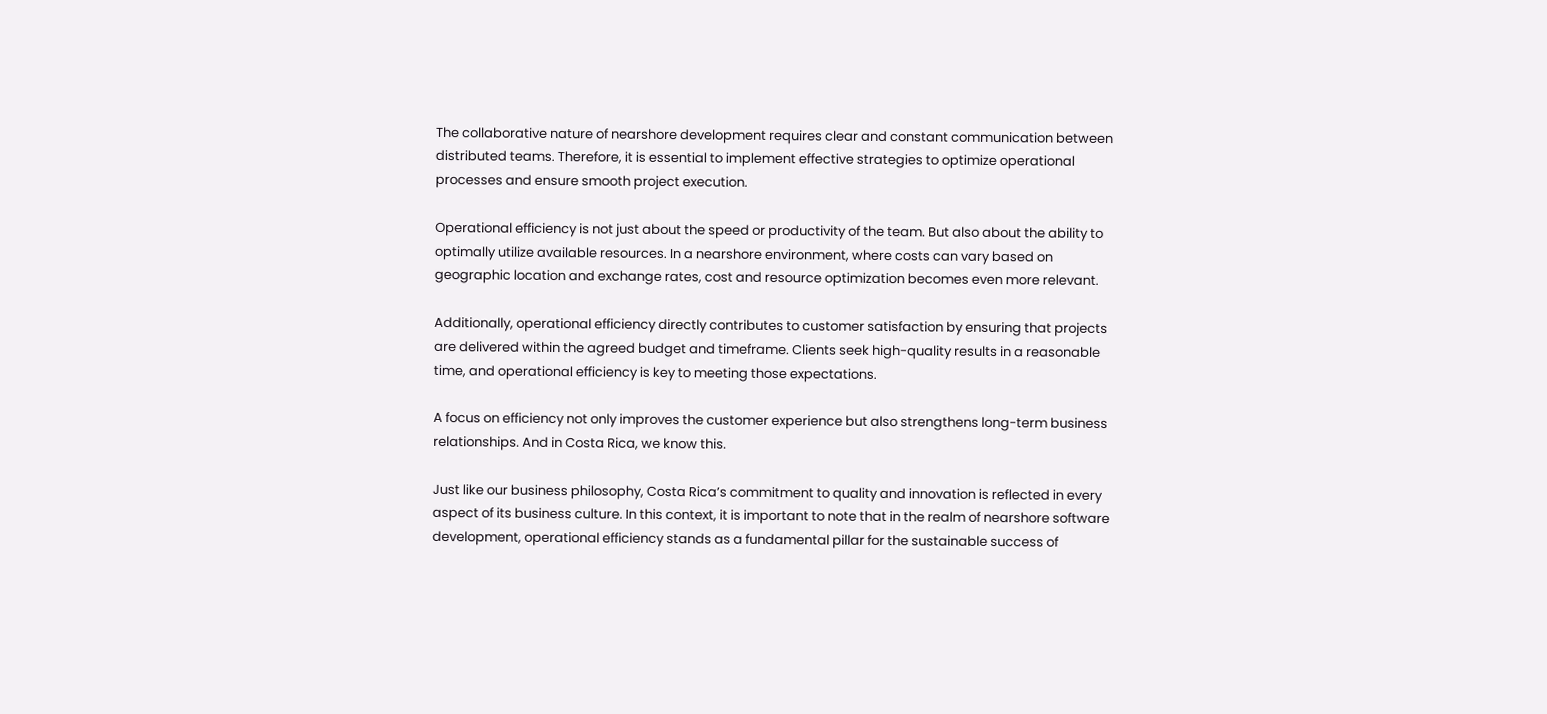The collaborative nature of nearshore development requires clear and constant communication between distributed teams. Therefore, it is essential to implement effective strategies to optimize operational processes and ensure smooth project execution.

Operational efficiency is not just about the speed or productivity of the team. But also about the ability to optimally utilize available resources. In a nearshore environment, where costs can vary based on geographic location and exchange rates, cost and resource optimization becomes even more relevant.

Additionally, operational efficiency directly contributes to customer satisfaction by ensuring that projects are delivered within the agreed budget and timeframe. Clients seek high-quality results in a reasonable time, and operational efficiency is key to meeting those expectations.

A focus on efficiency not only improves the customer experience but also strengthens long-term business relationships. And in Costa Rica, we know this.

Just like our business philosophy, Costa Rica’s commitment to quality and innovation is reflected in every aspect of its business culture. In this context, it is important to note that in the realm of nearshore software development, operational efficiency stands as a fundamental pillar for the sustainable success of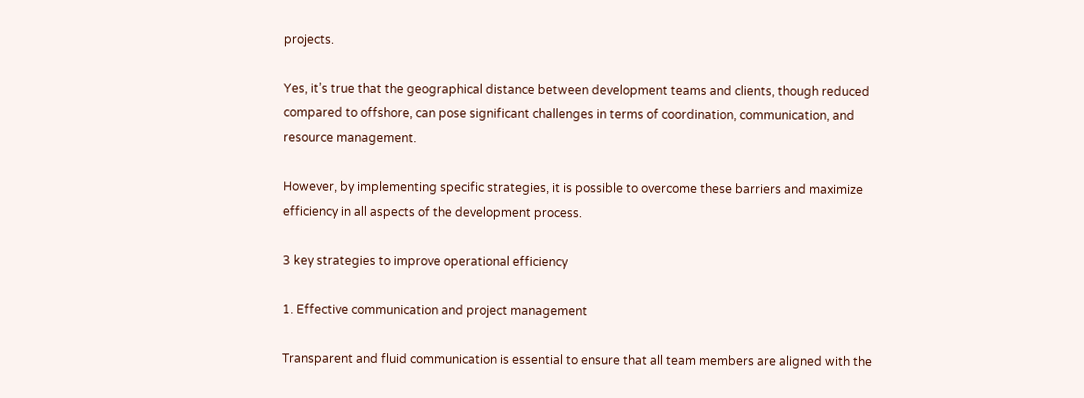projects.

Yes, it’s true that the geographical distance between development teams and clients, though reduced compared to offshore, can pose significant challenges in terms of coordination, communication, and resource management.

However, by implementing specific strategies, it is possible to overcome these barriers and maximize efficiency in all aspects of the development process.

3 key strategies to improve operational efficiency

1. Effective communication and project management

Transparent and fluid communication is essential to ensure that all team members are aligned with the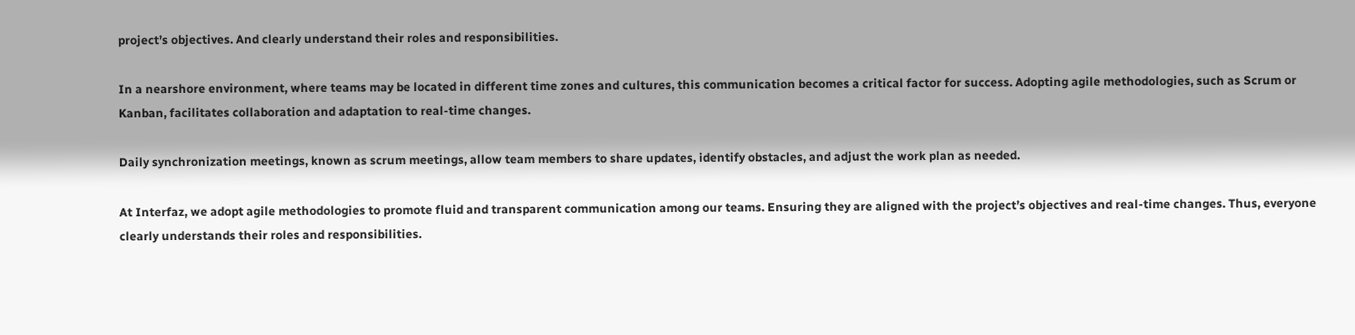project’s objectives. And clearly understand their roles and responsibilities.

In a nearshore environment, where teams may be located in different time zones and cultures, this communication becomes a critical factor for success. Adopting agile methodologies, such as Scrum or Kanban, facilitates collaboration and adaptation to real-time changes.

Daily synchronization meetings, known as scrum meetings, allow team members to share updates, identify obstacles, and adjust the work plan as needed.

At Interfaz, we adopt agile methodologies to promote fluid and transparent communication among our teams. Ensuring they are aligned with the project’s objectives and real-time changes. Thus, everyone clearly understands their roles and responsibilities.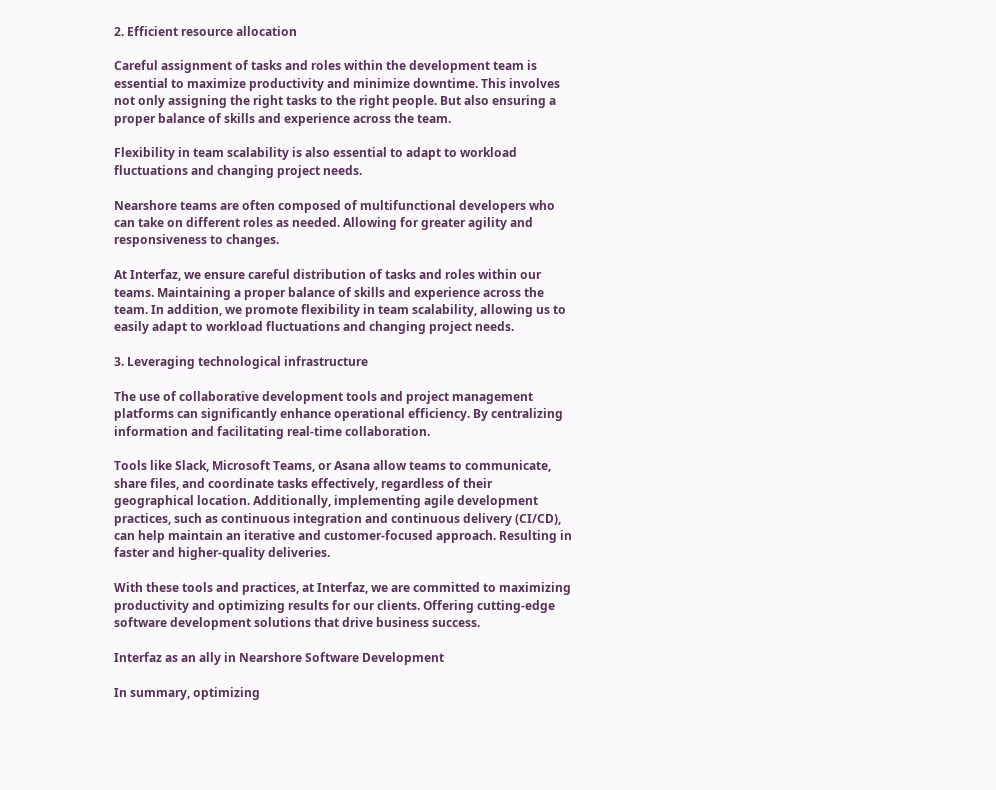2. Efficient resource allocation

Careful assignment of tasks and roles within the development team is essential to maximize productivity and minimize downtime. This involves not only assigning the right tasks to the right people. But also ensuring a proper balance of skills and experience across the team.

Flexibility in team scalability is also essential to adapt to workload fluctuations and changing project needs.

Nearshore teams are often composed of multifunctional developers who can take on different roles as needed. Allowing for greater agility and responsiveness to changes.

At Interfaz, we ensure careful distribution of tasks and roles within our teams. Maintaining a proper balance of skills and experience across the team. In addition, we promote flexibility in team scalability, allowing us to easily adapt to workload fluctuations and changing project needs.

3. Leveraging technological infrastructure

The use of collaborative development tools and project management platforms can significantly enhance operational efficiency. By centralizing information and facilitating real-time collaboration.

Tools like Slack, Microsoft Teams, or Asana allow teams to communicate, share files, and coordinate tasks effectively, regardless of their geographical location. Additionally, implementing agile development practices, such as continuous integration and continuous delivery (CI/CD), can help maintain an iterative and customer-focused approach. Resulting in faster and higher-quality deliveries.

With these tools and practices, at Interfaz, we are committed to maximizing productivity and optimizing results for our clients. Offering cutting-edge software development solutions that drive business success.

Interfaz as an ally in Nearshore Software Development

In summary, optimizing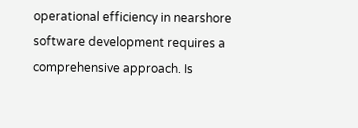operational efficiency in nearshore software development requires a comprehensive approach. Is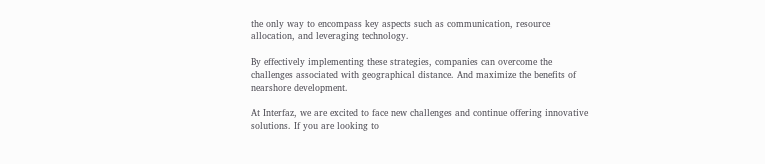the only way to encompass key aspects such as communication, resource allocation, and leveraging technology.

By effectively implementing these strategies, companies can overcome the challenges associated with geographical distance. And maximize the benefits of nearshore development.

At Interfaz, we are excited to face new challenges and continue offering innovative solutions. If you are looking to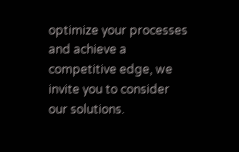optimize your processes and achieve a competitive edge, we invite you to consider our solutions.